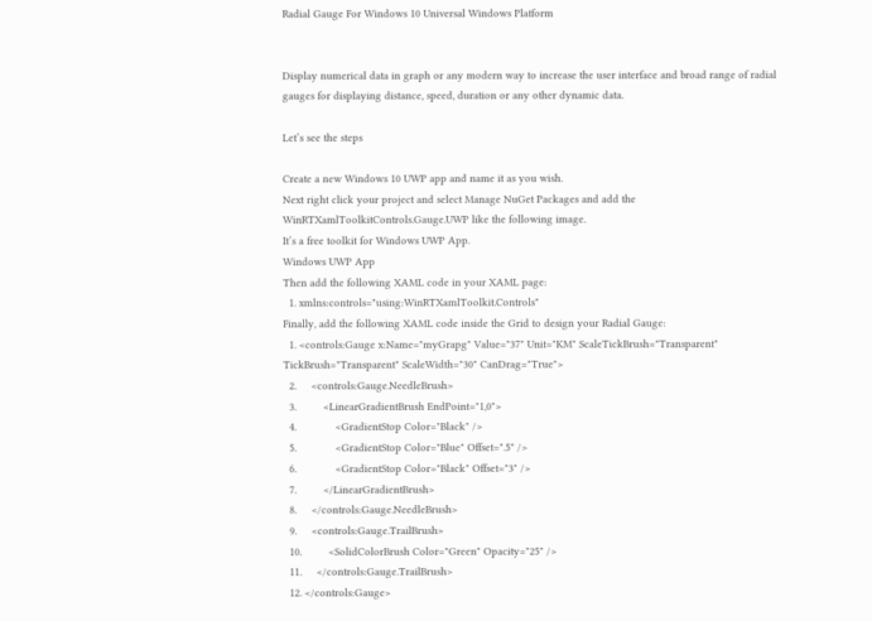Radial Gauge For Windows 10 Universal Windows Platform


Display numerical data in graph or any modern way to increase the user interface and broad range of radial gauges for displaying distance, speed, duration or any other dynamic data.

Let’s see the steps

Create a new Windows 10 UWP app and name it as you wish.
Next right click your project and select Manage NuGet Packages and add the WinRTXamlToolkitControls.Gauge.UWP like the following image.
It’s a free toolkit for Windows UWP App.
Windows UWP App
Then add the following XAML code in your XAML page:
  1. xmlns:controls="using:WinRTXamlToolkit.Controls"
Finally, add the following XAML code inside the Grid to design your Radial Gauge:
  1. <controls:Gauge x:Name="myGrapg" Value="37" Unit="KM" ScaleTickBrush="Transparent" TickBrush="Transparent" ScaleWidth="30" CanDrag="True">
  2.     <controls:Gauge.NeedleBrush>
  3.         <LinearGradientBrush EndPoint="1,0">
  4.             <GradientStop Color="Black" />
  5.             <GradientStop Color="Blue" Offset=".5" />
  6.             <GradientStop Color="Black" Offset="3" />
  7.         </LinearGradientBrush>
  8.     </controls:Gauge.NeedleBrush>
  9.     <controls:Gauge.TrailBrush>
  10.         <SolidColorBrush Color="Green" Opacity="25" />
  11.     </controls:Gauge.TrailBrush>
  12. </controls:Gauge>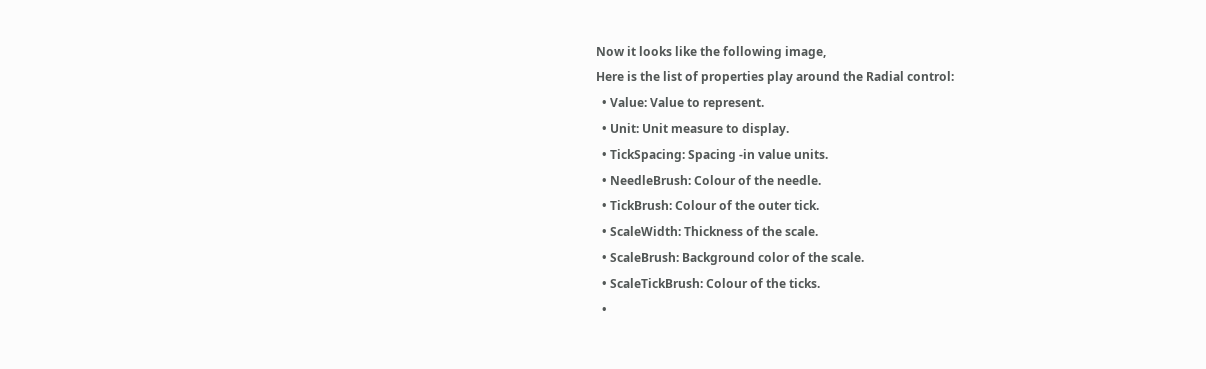Now it looks like the following image,
Here is the list of properties play around the Radial control:
  • Value: Value to represent.
  • Unit: Unit measure to display.
  • TickSpacing: Spacing -in value units.
  • NeedleBrush: Colour of the needle.
  • TickBrush: Colour of the outer tick.
  • ScaleWidth: Thickness of the scale.
  • ScaleBrush: Background color of the scale.
  • ScaleTickBrush: Colour of the ticks.
  •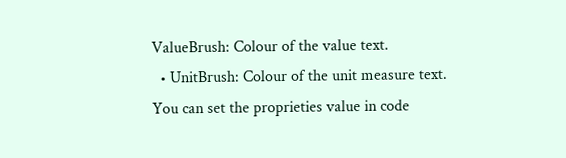ValueBrush: Colour of the value text.
  • UnitBrush: Colour of the unit measure text.
You can set the proprieties value in code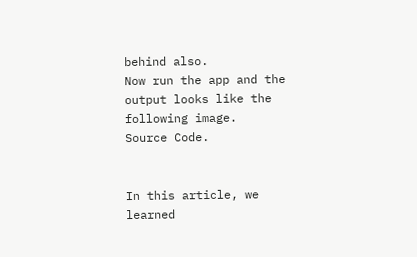behind also.
Now run the app and the output looks like the following image.
Source Code.


In this article, we learned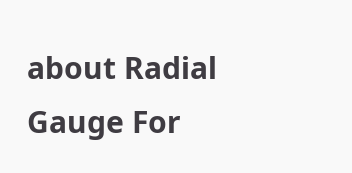about Radial Gauge For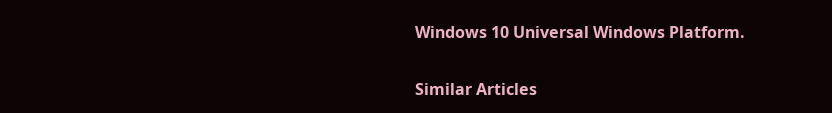Windows 10 Universal Windows Platform.

Similar Articles